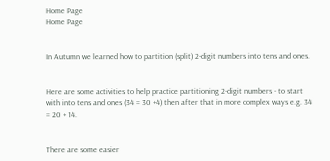Home Page
Home Page


In Autumn we learned how to partition (split) 2-digit numbers into tens and ones.


Here are some activities to help practice partitioning 2-digit numbers - to start with into tens and ones (34 = 30 +4) then after that in more complex ways e.g. 34 = 20 + 14.


There are some easier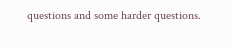questions and some harder questions.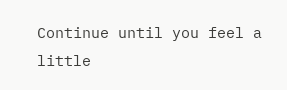Continue until you feel a little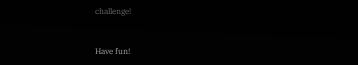challenge!


Have fun!